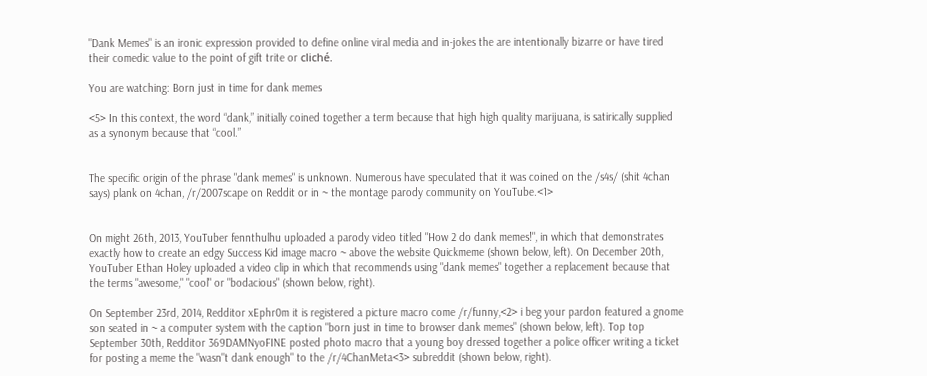"Dank Memes" is an ironic expression provided to define online viral media and in-jokes the are intentionally bizarre or have tired their comedic value to the point of gift trite or cliché.

You are watching: Born just in time for dank memes

<5> In this context, the word “dank,” initially coined together a term because that high high quality marijuana, is satirically supplied as a synonym because that “cool.”


The specific origin of the phrase "dank memes" is unknown. Numerous have speculated that it was coined on the /s4s/ (shit 4chan says) plank on 4chan, /r/2007scape on Reddit or in ~ the montage parody community on YouTube.<1>


On might 26th, 2013, YouTuber fennthulhu uploaded a parody video titled "How 2 do dank memes!", in which that demonstrates exactly how to create an edgy Success Kid image macro ~ above the website Quickmeme (shown below, left). On December 20th, YouTuber Ethan Holey uploaded a video clip in which that recommends using "dank memes" together a replacement because that the terms "awesome," "cool" or "bodacious" (shown below, right).

On September 23rd, 2014, Redditor xEphr0m it is registered a picture macro come /r/funny,<2> i beg your pardon featured a gnome son seated in ~ a computer system with the caption "born just in time to browser dank memes" (shown below, left). Top top September 30th, Redditor 369DAMNyoFINE posted photo macro that a young boy dressed together a police officer writing a ticket for posting a meme the "wasn"t dank enough" to the /r/4ChanMeta<3> subreddit (shown below, right).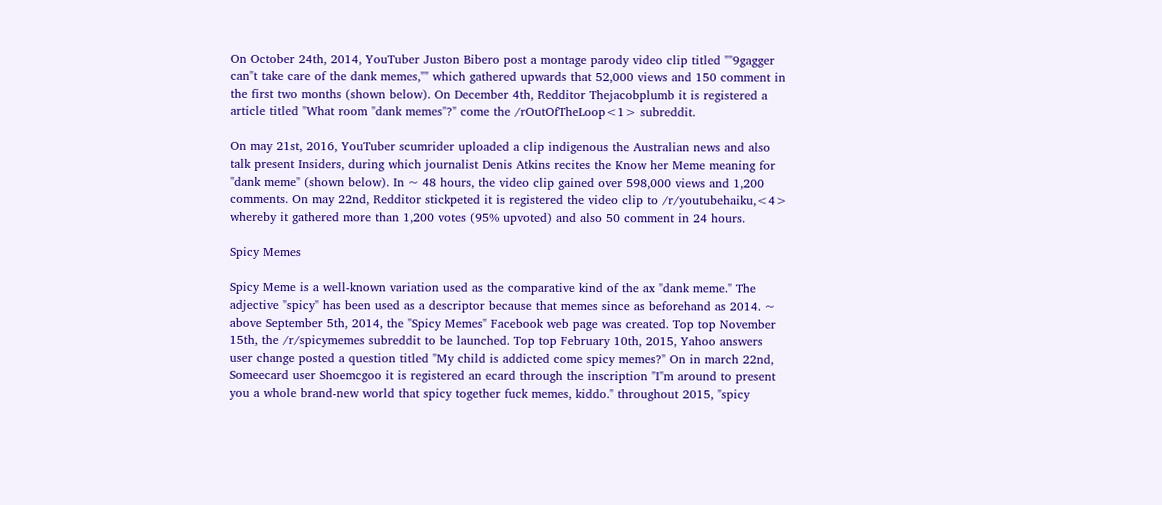On October 24th, 2014, YouTuber Juston Bibero post a montage parody video clip titled ""9gagger can"t take care of the dank memes,"" which gathered upwards that 52,000 views and 150 comment in the first two months (shown below). On December 4th, Redditor Thejacobplumb it is registered a article titled "What room "dank memes"?" come the /rOutOfTheLoop<1> subreddit.

On may 21st, 2016, YouTuber scumrider uploaded a clip indigenous the Australian news and also talk present Insiders, during which journalist Denis Atkins recites the Know her Meme meaning for "dank meme" (shown below). In ~ 48 hours, the video clip gained over 598,000 views and 1,200 comments. On may 22nd, Redditor stickpeted it is registered the video clip to /r/youtubehaiku,<4> whereby it gathered more than 1,200 votes (95% upvoted) and also 50 comment in 24 hours.

Spicy Memes

Spicy Meme is a well-known variation used as the comparative kind of the ax "dank meme." The adjective "spicy" has been used as a descriptor because that memes since as beforehand as 2014. ~ above September 5th, 2014, the "Spicy Memes" Facebook web page was created. Top top November 15th, the /r/spicymemes subreddit to be launched. Top top February 10th, 2015, Yahoo answers user change posted a question titled "My child is addicted come spicy memes?" On in march 22nd, Someecard user Shoemcgoo it is registered an ecard through the inscription "I"m around to present you a whole brand-new world that spicy together fuck memes, kiddo." throughout 2015, "spicy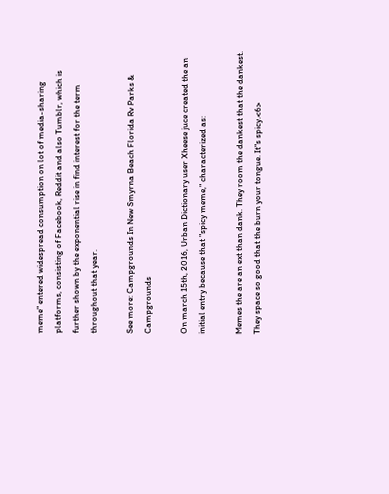meme" entered widespread consumption on lot of media-sharing platforms, consisting of Facebook, Reddit and also Tumblr, which is further shown by the exponential rise in find interest for the term throughout that year.

See more: Campgrounds In New Smyrna Beach Florida Rv Parks & Campgrounds

On march 15th, 2016, Urban Dictionary user Xheese juce created the an initial entry because that "spicy meme," characterized as:

Memes the are an ext than dank. They room the dankest that the dankest. They space so good that the burn your tongue. It"s spicy.<6>